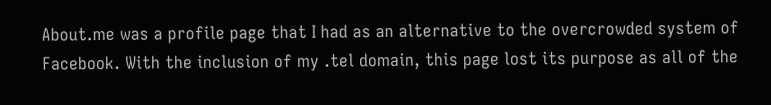About.me was a profile page that I had as an alternative to the overcrowded system of Facebook. With the inclusion of my .tel domain, this page lost its purpose as all of the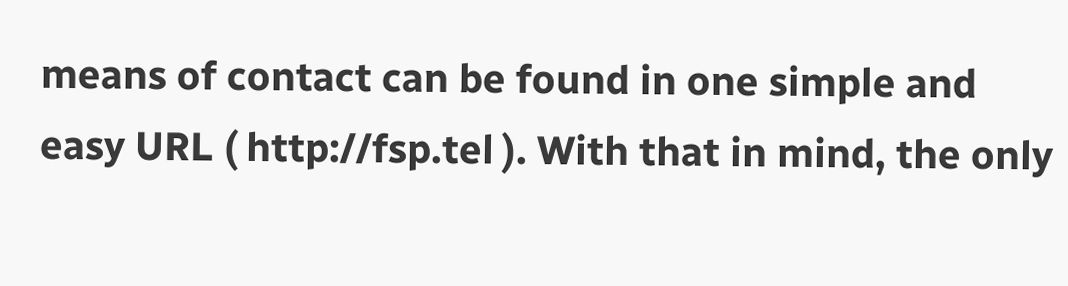means of contact can be found in one simple and easy URL ( http://fsp.tel ). With that in mind, the only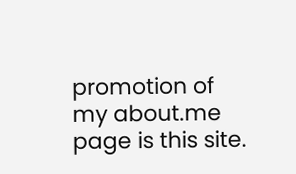promotion of my about.me page is this site.